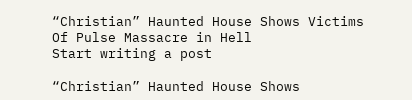“Christian” Haunted House Shows Victims Of Pulse Massacre in Hell
Start writing a post

“Christian” Haunted House Shows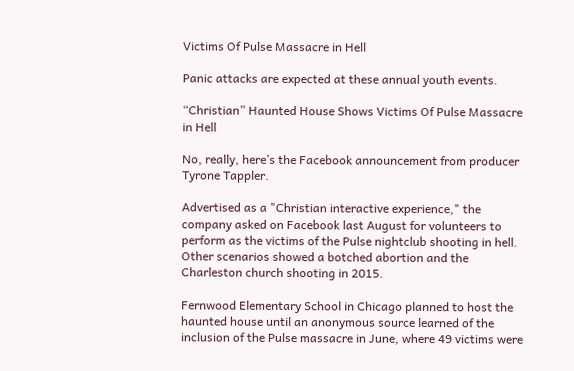Victims Of Pulse Massacre in Hell

Panic attacks are expected at these annual youth events.

“Christian” Haunted House Shows Victims Of Pulse Massacre in Hell

No, really, here’s the Facebook announcement from producer Tyrone Tappler.

Advertised as a "Christian interactive experience," the company asked on Facebook last August for volunteers to perform as the victims of the Pulse nightclub shooting in hell. Other scenarios showed a botched abortion and the Charleston church shooting in 2015.

Fernwood Elementary School in Chicago planned to host the haunted house until an anonymous source learned of the inclusion of the Pulse massacre in June, where 49 victims were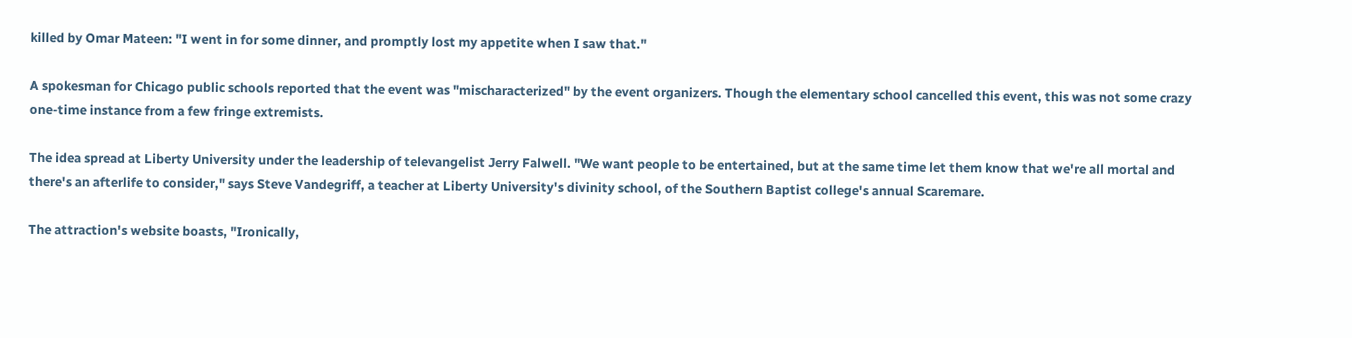killed by Omar Mateen: "I went in for some dinner, and promptly lost my appetite when I saw that."

A spokesman for Chicago public schools reported that the event was "mischaracterized" by the event organizers. Though the elementary school cancelled this event, this was not some crazy one-time instance from a few fringe extremists.

The idea spread at Liberty University under the leadership of televangelist Jerry Falwell. "We want people to be entertained, but at the same time let them know that we're all mortal and there's an afterlife to consider," says Steve Vandegriff, a teacher at Liberty University's divinity school, of the Southern Baptist college's annual Scaremare.

The attraction's website boasts, "Ironically,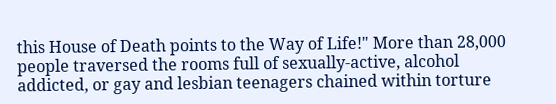this House of Death points to the Way of Life!" More than 28,000 people traversed the rooms full of sexually-active, alcohol addicted, or gay and lesbian teenagers chained within torture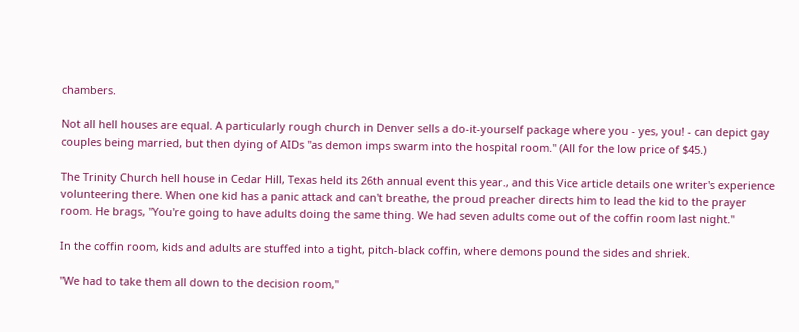chambers.

Not all hell houses are equal. A particularly rough church in Denver sells a do-it-yourself package where you - yes, you! - can depict gay couples being married, but then dying of AIDs "as demon imps swarm into the hospital room." (All for the low price of $45.)

The Trinity Church hell house in Cedar Hill, Texas held its 26th annual event this year., and this Vice article details one writer's experience volunteering there. When one kid has a panic attack and can't breathe, the proud preacher directs him to lead the kid to the prayer room. He brags, "You're going to have adults doing the same thing. We had seven adults come out of the coffin room last night."

In the coffin room, kids and adults are stuffed into a tight, pitch-black coffin, where demons pound the sides and shriek.

"We had to take them all down to the decision room,"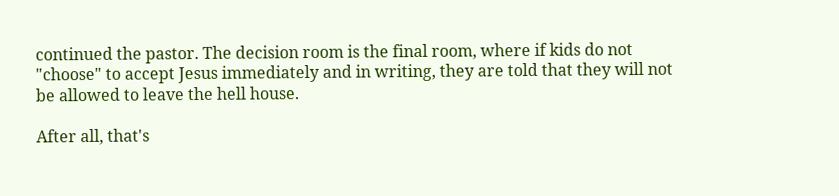continued the pastor. The decision room is the final room, where if kids do not "choose" to accept Jesus immediately and in writing, they are told that they will not be allowed to leave the hell house.

After all, that's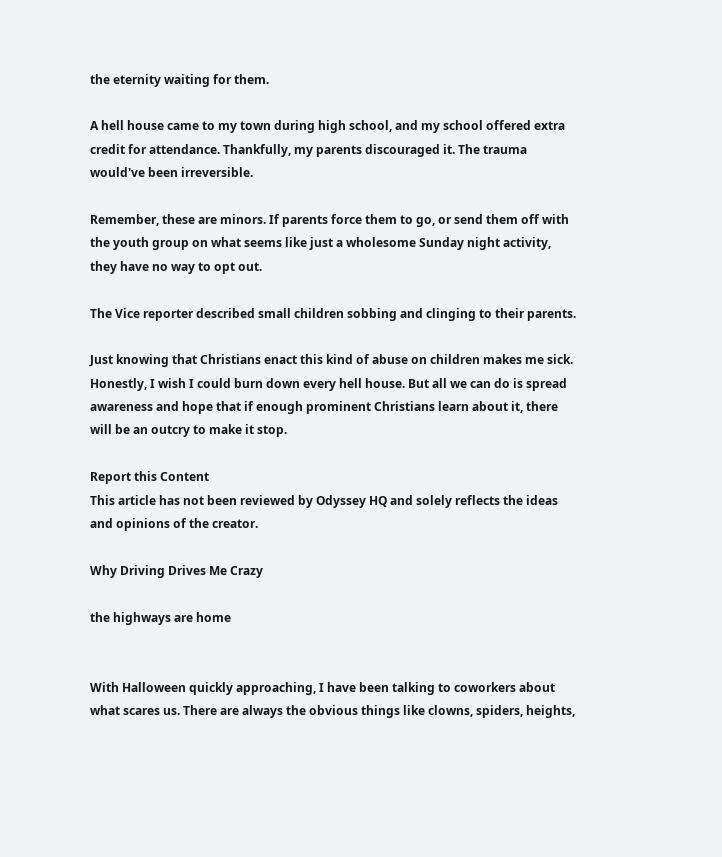the eternity waiting for them.

A hell house came to my town during high school, and my school offered extra credit for attendance. Thankfully, my parents discouraged it. The trauma would've been irreversible.

Remember, these are minors. If parents force them to go, or send them off with the youth group on what seems like just a wholesome Sunday night activity, they have no way to opt out.

The Vice reporter described small children sobbing and clinging to their parents.

Just knowing that Christians enact this kind of abuse on children makes me sick. Honestly, I wish I could burn down every hell house. But all we can do is spread awareness and hope that if enough prominent Christians learn about it, there will be an outcry to make it stop.

Report this Content
This article has not been reviewed by Odyssey HQ and solely reflects the ideas and opinions of the creator.

Why Driving Drives Me Crazy

the highways are home


With Halloween quickly approaching, I have been talking to coworkers about what scares us. There are always the obvious things like clowns, spiders, heights,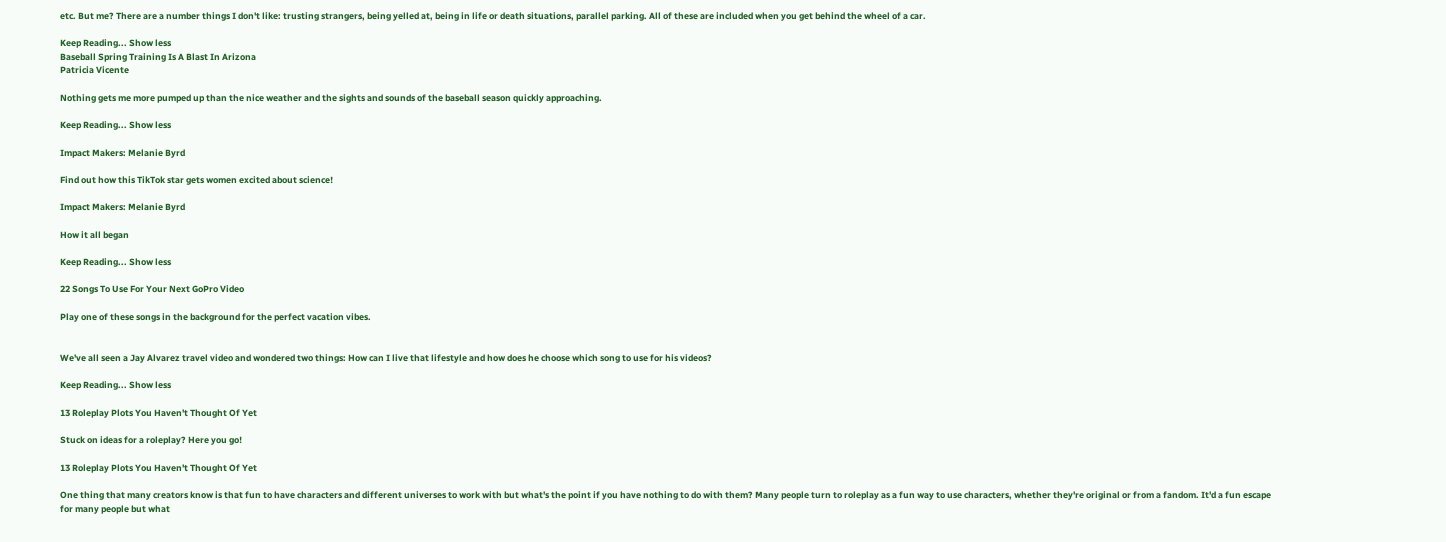etc. But me? There are a number things I don't like: trusting strangers, being yelled at, being in life or death situations, parallel parking. All of these are included when you get behind the wheel of a car.

Keep Reading... Show less
Baseball Spring Training Is A Blast In Arizona
Patricia Vicente

Nothing gets me more pumped up than the nice weather and the sights and sounds of the baseball season quickly approaching.

Keep Reading... Show less

Impact Makers: Melanie Byrd

Find out how this TikTok star gets women excited about science!

Impact Makers: Melanie Byrd

How it all began

Keep Reading... Show less

22 Songs To Use For Your Next GoPro Video

Play one of these songs in the background for the perfect vacation vibes.


We've all seen a Jay Alvarez travel video and wondered two things: How can I live that lifestyle and how does he choose which song to use for his videos?

Keep Reading... Show less

13 Roleplay Plots You Haven't Thought Of Yet

Stuck on ideas for a roleplay? Here you go!

13 Roleplay Plots You Haven't Thought Of Yet

One thing that many creators know is that fun to have characters and different universes to work with but what's the point if you have nothing to do with them? Many people turn to roleplay as a fun way to use characters, whether they're original or from a fandom. It'd a fun escape for many people but what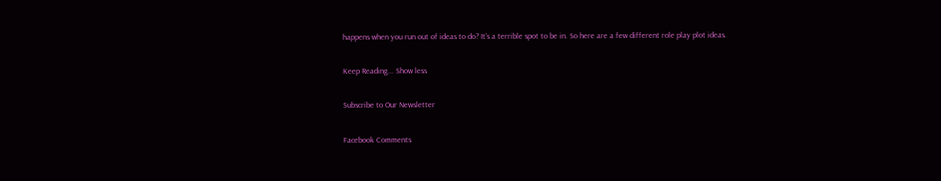happens when you run out of ideas to do? It's a terrible spot to be in. So here are a few different role play plot ideas.

Keep Reading... Show less

Subscribe to Our Newsletter

Facebook Comments